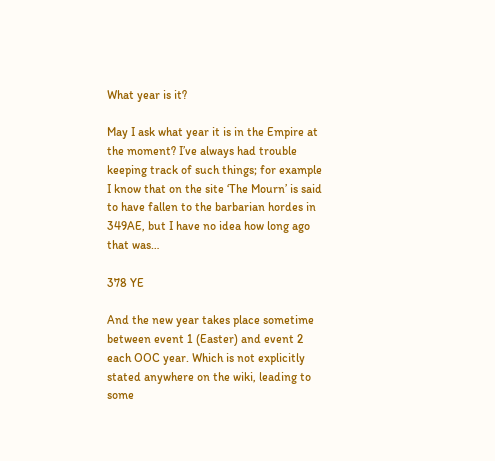What year is it?

May I ask what year it is in the Empire at the moment? I’ve always had trouble keeping track of such things; for example I know that on the site ‘The Mourn’ is said to have fallen to the barbarian hordes in 349AE, but I have no idea how long ago that was…

378 YE

And the new year takes place sometime between event 1 (Easter) and event 2 each OOC year. Which is not explicitly stated anywhere on the wiki, leading to some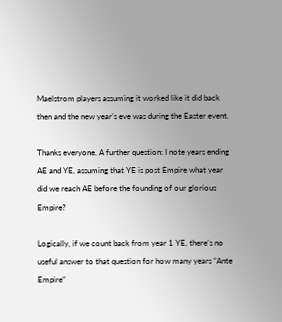Maelstrom players assuming it worked like it did back then and the new year’s eve was during the Easter event.

Thanks everyone. A further question: I note years ending AE and YE, assuming that YE is post Empire what year did we reach AE before the founding of our glorious Empire?

Logically, if we count back from year 1 YE, there’s no useful answer to that question for how many years “Ante Empire”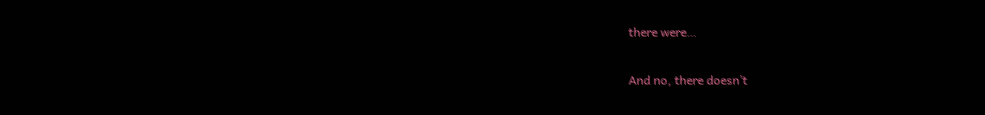there were…

And no, there doesn’t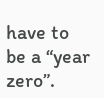have to be a “year zero”.